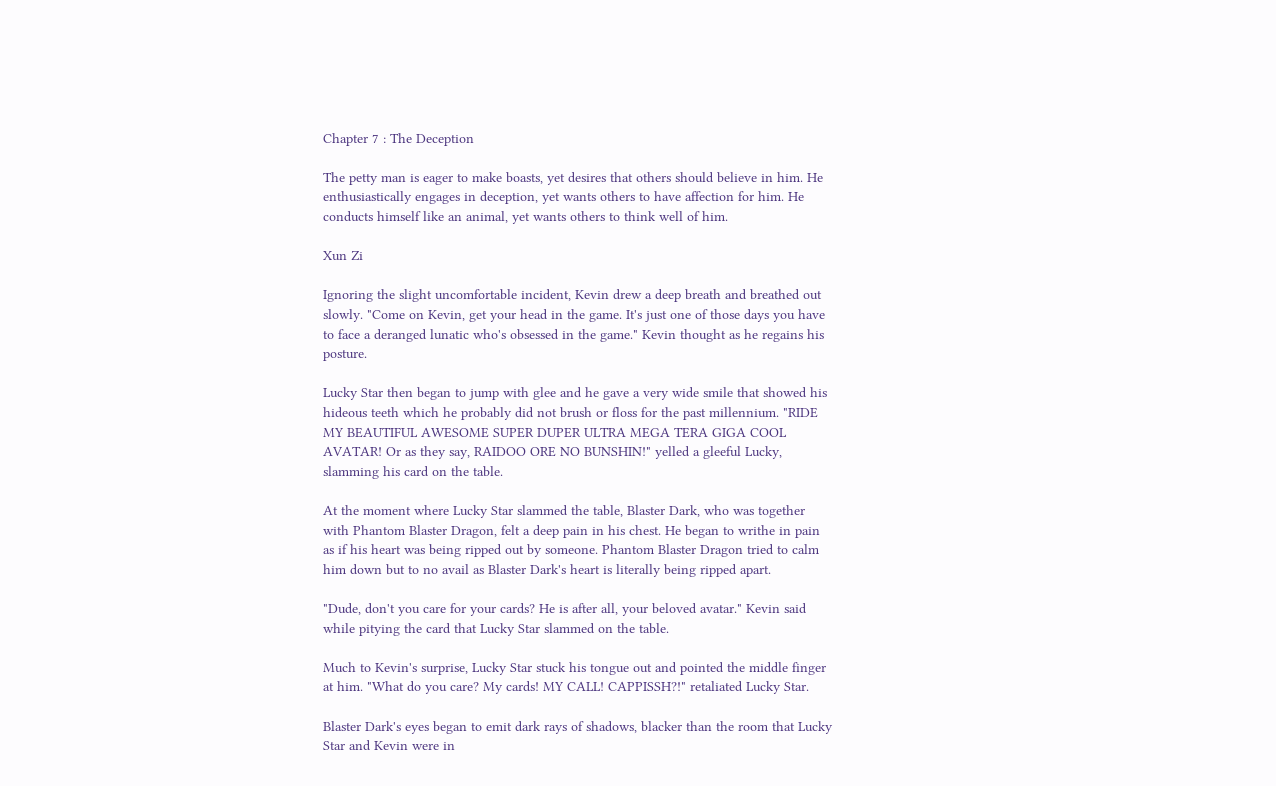Chapter 7 : The Deception

The petty man is eager to make boasts, yet desires that others should believe in him. He enthusiastically engages in deception, yet wants others to have affection for him. He conducts himself like an animal, yet wants others to think well of him.

Xun Zi

Ignoring the slight uncomfortable incident, Kevin drew a deep breath and breathed out slowly. "Come on Kevin, get your head in the game. It's just one of those days you have to face a deranged lunatic who's obsessed in the game." Kevin thought as he regains his posture.

Lucky Star then began to jump with glee and he gave a very wide smile that showed his hideous teeth which he probably did not brush or floss for the past millennium. "RIDE MY BEAUTIFUL AWESOME SUPER DUPER ULTRA MEGA TERA GIGA COOL AVATAR! Or as they say, RAIDOO ORE NO BUNSHIN!" yelled a gleeful Lucky, slamming his card on the table.

At the moment where Lucky Star slammed the table, Blaster Dark, who was together with Phantom Blaster Dragon, felt a deep pain in his chest. He began to writhe in pain as if his heart was being ripped out by someone. Phantom Blaster Dragon tried to calm him down but to no avail as Blaster Dark's heart is literally being ripped apart.

"Dude, don't you care for your cards? He is after all, your beloved avatar." Kevin said while pitying the card that Lucky Star slammed on the table.

Much to Kevin's surprise, Lucky Star stuck his tongue out and pointed the middle finger at him. "What do you care? My cards! MY CALL! CAPPISSH?!" retaliated Lucky Star.

Blaster Dark's eyes began to emit dark rays of shadows, blacker than the room that Lucky Star and Kevin were in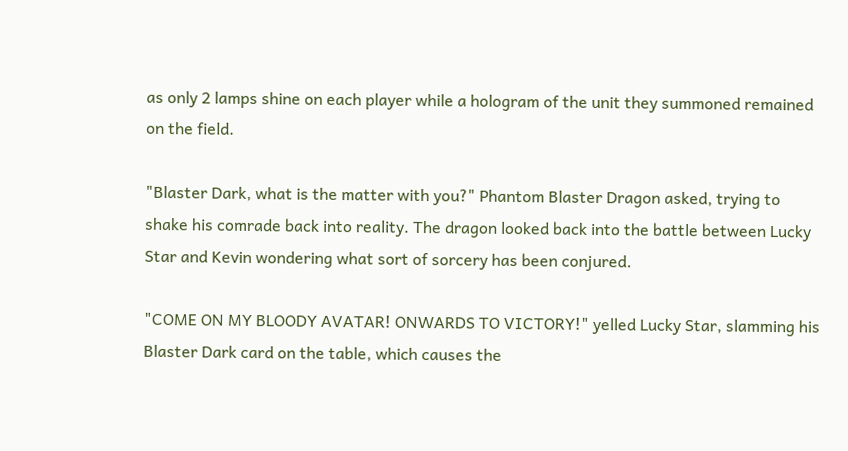as only 2 lamps shine on each player while a hologram of the unit they summoned remained on the field.

"Blaster Dark, what is the matter with you?" Phantom Blaster Dragon asked, trying to shake his comrade back into reality. The dragon looked back into the battle between Lucky Star and Kevin wondering what sort of sorcery has been conjured.

"COME ON MY BLOODY AVATAR! ONWARDS TO VICTORY!" yelled Lucky Star, slamming his Blaster Dark card on the table, which causes the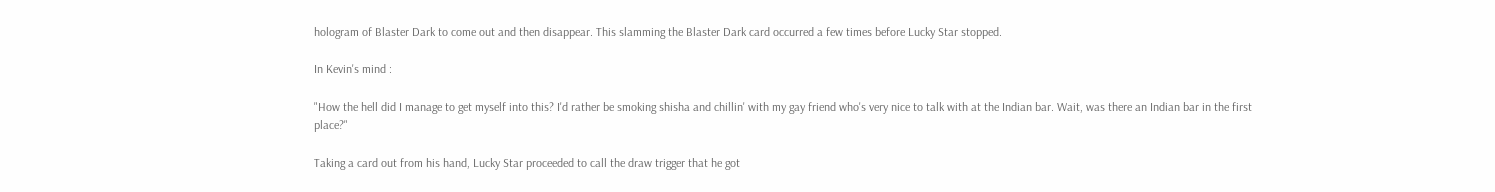hologram of Blaster Dark to come out and then disappear. This slamming the Blaster Dark card occurred a few times before Lucky Star stopped.

In Kevin's mind :

"How the hell did I manage to get myself into this? I'd rather be smoking shisha and chillin' with my gay friend who's very nice to talk with at the Indian bar. Wait, was there an Indian bar in the first place?"

Taking a card out from his hand, Lucky Star proceeded to call the draw trigger that he got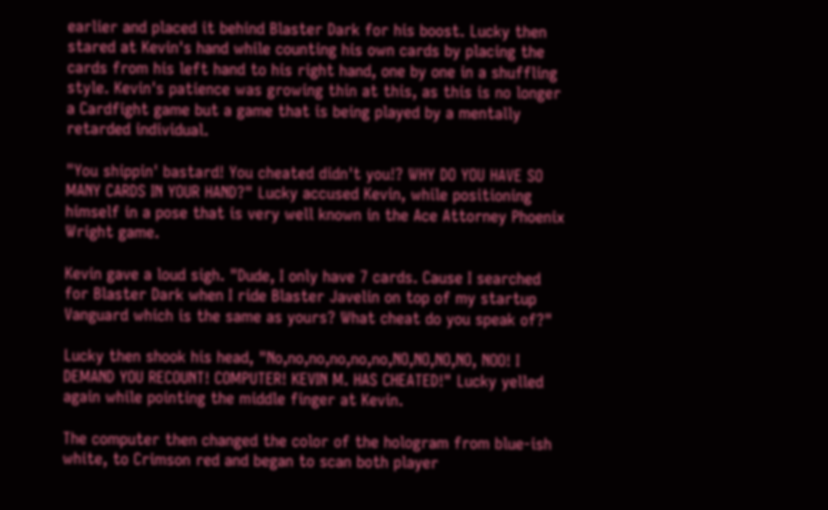earlier and placed it behind Blaster Dark for his boost. Lucky then stared at Kevin's hand while counting his own cards by placing the cards from his left hand to his right hand, one by one in a shuffling style. Kevin's patience was growing thin at this, as this is no longer a Cardfight game but a game that is being played by a mentally retarded individual.

"You shippin' bastard! You cheated didn't you!? WHY DO YOU HAVE SO MANY CARDS IN YOUR HAND?" Lucky accused Kevin, while positioning himself in a pose that is very well known in the Ace Attorney Phoenix Wright game.

Kevin gave a loud sigh. "Dude, I only have 7 cards. Cause I searched for Blaster Dark when I ride Blaster Javelin on top of my startup Vanguard which is the same as yours? What cheat do you speak of?"

Lucky then shook his head, "No,no,no,no,no,no,NO,NO,NO,NO, NOO! I DEMAND YOU RECOUNT! COMPUTER! KEVIN M. HAS CHEATED!" Lucky yelled again while pointing the middle finger at Kevin.

The computer then changed the color of the hologram from blue-ish white, to Crimson red and began to scan both player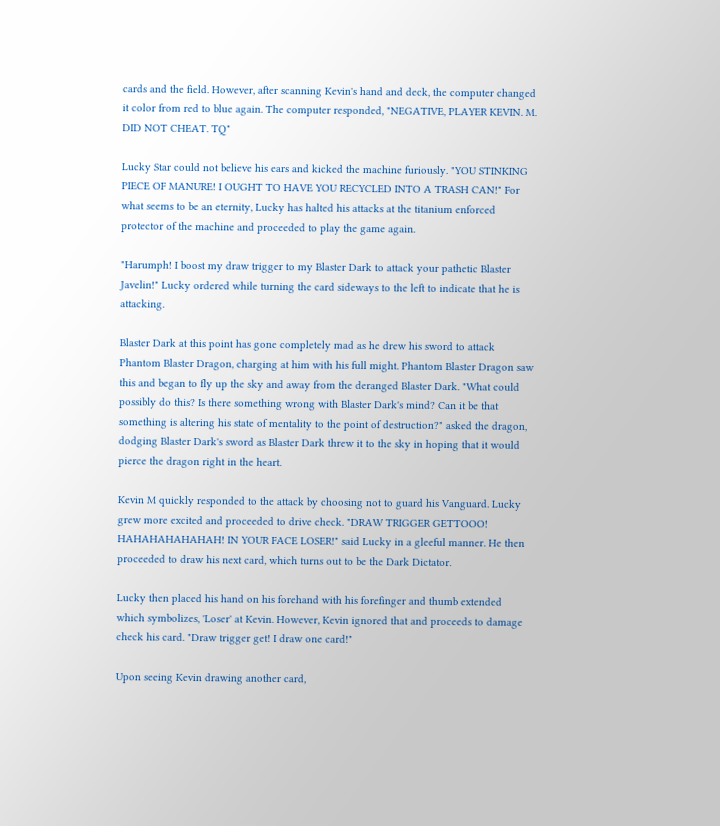cards and the field. However, after scanning Kevin's hand and deck, the computer changed it color from red to blue again. The computer responded, "NEGATIVE, PLAYER KEVIN. M. DID NOT CHEAT. TQ"

Lucky Star could not believe his ears and kicked the machine furiously. "YOU STINKING PIECE OF MANURE! I OUGHT TO HAVE YOU RECYCLED INTO A TRASH CAN!" For what seems to be an eternity, Lucky has halted his attacks at the titanium enforced protector of the machine and proceeded to play the game again.

"Harumph! I boost my draw trigger to my Blaster Dark to attack your pathetic Blaster Javelin!" Lucky ordered while turning the card sideways to the left to indicate that he is attacking.

Blaster Dark at this point has gone completely mad as he drew his sword to attack Phantom Blaster Dragon, charging at him with his full might. Phantom Blaster Dragon saw this and began to fly up the sky and away from the deranged Blaster Dark. "What could possibly do this? Is there something wrong with Blaster Dark's mind? Can it be that something is altering his state of mentality to the point of destruction?" asked the dragon, dodging Blaster Dark's sword as Blaster Dark threw it to the sky in hoping that it would pierce the dragon right in the heart.

Kevin M quickly responded to the attack by choosing not to guard his Vanguard. Lucky grew more excited and proceeded to drive check. "DRAW TRIGGER GETTOOO! HAHAHAHAHAHAH! IN YOUR FACE LOSER!" said Lucky in a gleeful manner. He then proceeded to draw his next card, which turns out to be the Dark Dictator.

Lucky then placed his hand on his forehand with his forefinger and thumb extended which symbolizes, 'Loser' at Kevin. However, Kevin ignored that and proceeds to damage check his card. "Draw trigger get! I draw one card!"

Upon seeing Kevin drawing another card,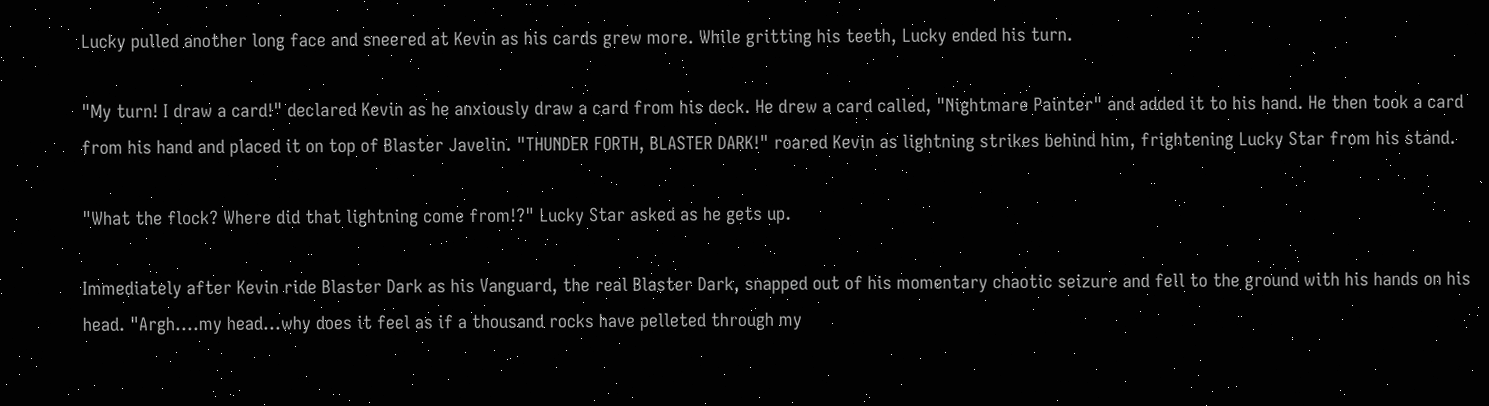Lucky pulled another long face and sneered at Kevin as his cards grew more. While gritting his teeth, Lucky ended his turn.

"My turn! I draw a card!" declared Kevin as he anxiously draw a card from his deck. He drew a card called, "Nightmare Painter" and added it to his hand. He then took a card from his hand and placed it on top of Blaster Javelin. "THUNDER FORTH, BLASTER DARK!" roared Kevin as lightning strikes behind him, frightening Lucky Star from his stand.

"What the flock? Where did that lightning come from!?" Lucky Star asked as he gets up.

Immediately after Kevin ride Blaster Dark as his Vanguard, the real Blaster Dark, snapped out of his momentary chaotic seizure and fell to the ground with his hands on his head. "Argh….my head…why does it feel as if a thousand rocks have pelleted through my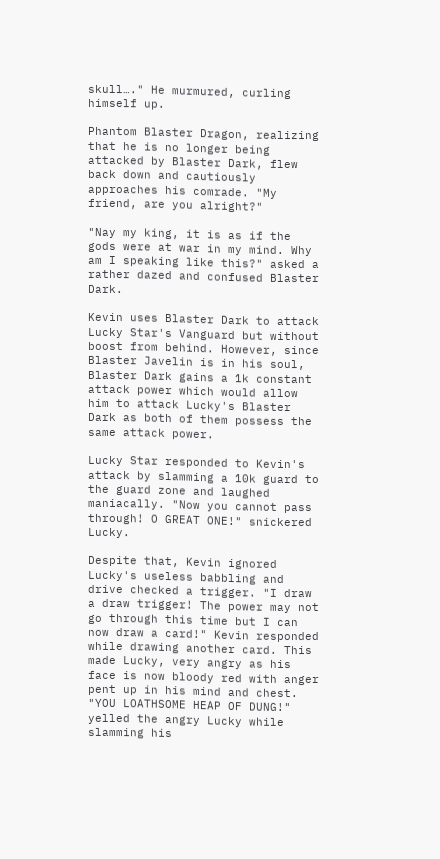skull…." He murmured, curling himself up.

Phantom Blaster Dragon, realizing that he is no longer being attacked by Blaster Dark, flew back down and cautiously approaches his comrade. "My friend, are you alright?"

"Nay my king, it is as if the gods were at war in my mind. Why am I speaking like this?" asked a rather dazed and confused Blaster Dark.

Kevin uses Blaster Dark to attack Lucky Star's Vanguard but without boost from behind. However, since Blaster Javelin is in his soul, Blaster Dark gains a 1k constant attack power which would allow him to attack Lucky's Blaster Dark as both of them possess the same attack power.

Lucky Star responded to Kevin's attack by slamming a 10k guard to the guard zone and laughed maniacally. "Now you cannot pass through! O GREAT ONE!" snickered Lucky.

Despite that, Kevin ignored Lucky's useless babbling and drive checked a trigger. "I draw a draw trigger! The power may not go through this time but I can now draw a card!" Kevin responded while drawing another card. This made Lucky, very angry as his face is now bloody red with anger pent up in his mind and chest. "YOU LOATHSOME HEAP OF DUNG!" yelled the angry Lucky while slamming his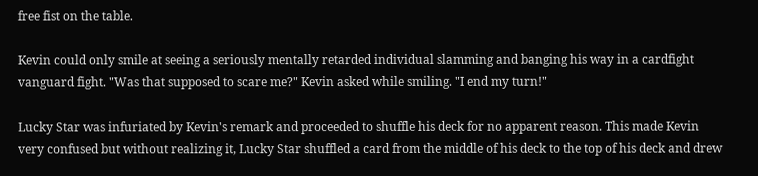free fist on the table.

Kevin could only smile at seeing a seriously mentally retarded individual slamming and banging his way in a cardfight vanguard fight. "Was that supposed to scare me?" Kevin asked while smiling. "I end my turn!"

Lucky Star was infuriated by Kevin's remark and proceeded to shuffle his deck for no apparent reason. This made Kevin very confused but without realizing it, Lucky Star shuffled a card from the middle of his deck to the top of his deck and drew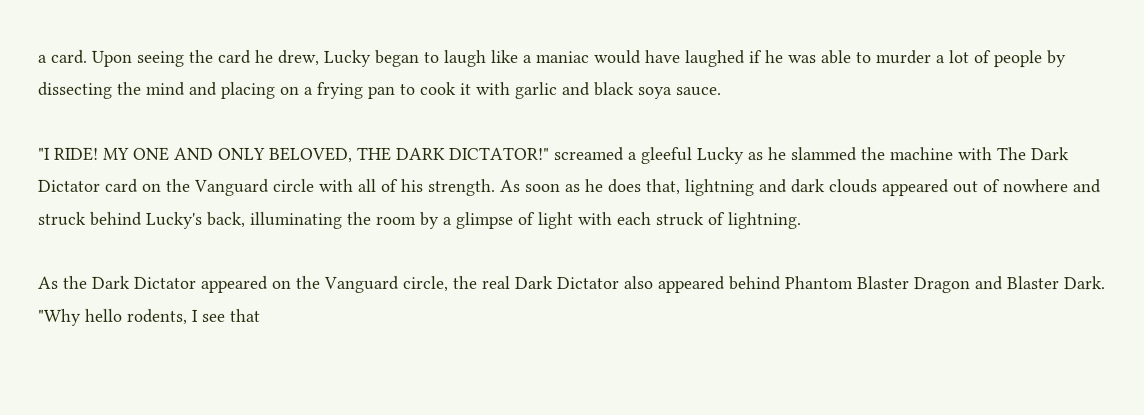a card. Upon seeing the card he drew, Lucky began to laugh like a maniac would have laughed if he was able to murder a lot of people by dissecting the mind and placing on a frying pan to cook it with garlic and black soya sauce.

"I RIDE! MY ONE AND ONLY BELOVED, THE DARK DICTATOR!" screamed a gleeful Lucky as he slammed the machine with The Dark Dictator card on the Vanguard circle with all of his strength. As soon as he does that, lightning and dark clouds appeared out of nowhere and struck behind Lucky's back, illuminating the room by a glimpse of light with each struck of lightning.

As the Dark Dictator appeared on the Vanguard circle, the real Dark Dictator also appeared behind Phantom Blaster Dragon and Blaster Dark. "Why hello rodents, I see that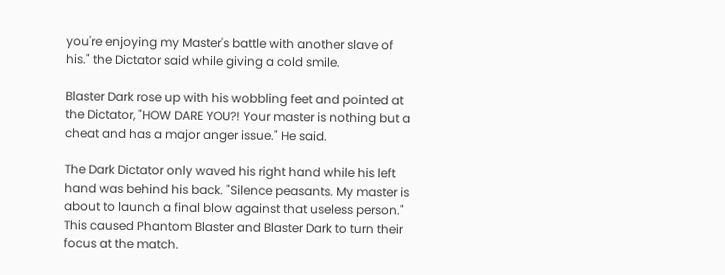you're enjoying my Master's battle with another slave of his." the Dictator said while giving a cold smile.

Blaster Dark rose up with his wobbling feet and pointed at the Dictator, "HOW DARE YOU?! Your master is nothing but a cheat and has a major anger issue." He said.

The Dark Dictator only waved his right hand while his left hand was behind his back. "Silence peasants. My master is about to launch a final blow against that useless person." This caused Phantom Blaster and Blaster Dark to turn their focus at the match.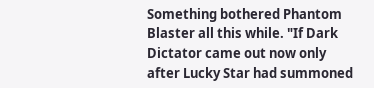Something bothered Phantom Blaster all this while. "If Dark Dictator came out now only after Lucky Star had summoned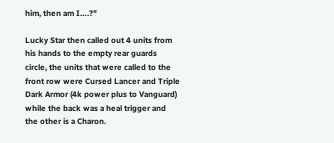him, then am I….?"

Lucky Star then called out 4 units from his hands to the empty rear guards circle, the units that were called to the front row were Cursed Lancer and Triple Dark Armor (4k power plus to Vanguard) while the back was a heal trigger and the other is a Charon.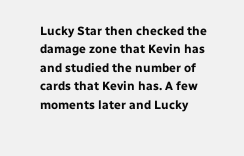Lucky Star then checked the damage zone that Kevin has and studied the number of cards that Kevin has. A few moments later and Lucky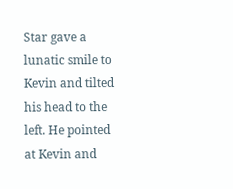Star gave a lunatic smile to Kevin and tilted his head to the left. He pointed at Kevin and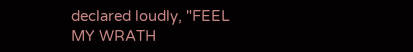declared loudly, "FEEL MY WRATH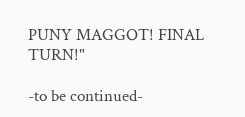PUNY MAGGOT! FINAL TURN!"

-to be continued-